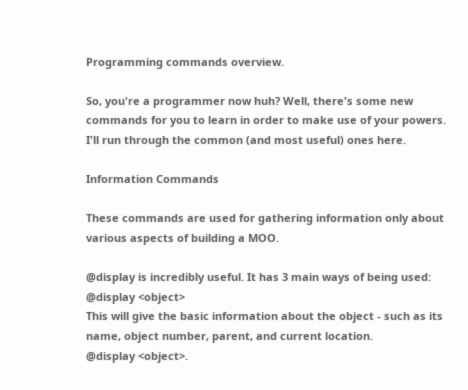Programming commands overview.

So, you're a programmer now huh? Well, there's some new commands for you to learn in order to make use of your powers. I'll run through the common (and most useful) ones here.

Information Commands

These commands are used for gathering information only about various aspects of building a MOO.

@display is incredibly useful. It has 3 main ways of being used:
@display <object>
This will give the basic information about the object - such as its name, object number, parent, and current location.
@display <object>.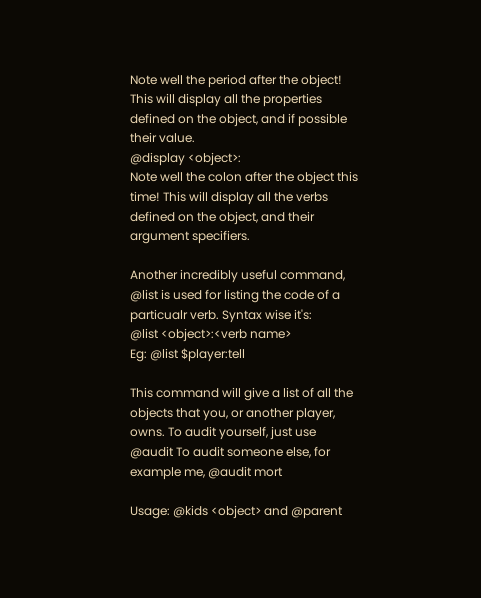Note well the period after the object! This will display all the properties defined on the object, and if possible their value.
@display <object>:
Note well the colon after the object this time! This will display all the verbs defined on the object, and their argument specifiers.

Another incredibly useful command, @list is used for listing the code of a particualr verb. Syntax wise it's:
@list <object>:<verb name>
Eg: @list $player:tell

This command will give a list of all the objects that you, or another player, owns. To audit yourself, just use @audit To audit someone else, for example me, @audit mort

Usage: @kids <object> and @parent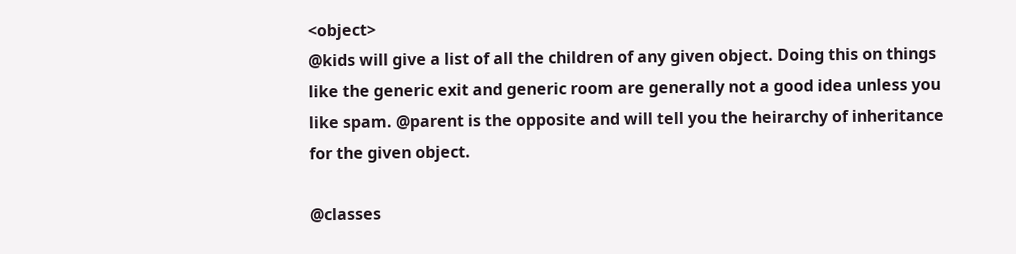<object>
@kids will give a list of all the children of any given object. Doing this on things like the generic exit and generic room are generally not a good idea unless you like spam. @parent is the opposite and will tell you the heirarchy of inheritance for the given object.

@classes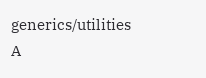generics/utilities
A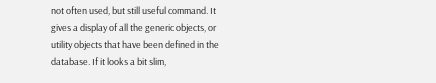not often used, but still useful command. It gives a display of all the generic objects, or utility objects that have been defined in the database. If it looks a bit slim,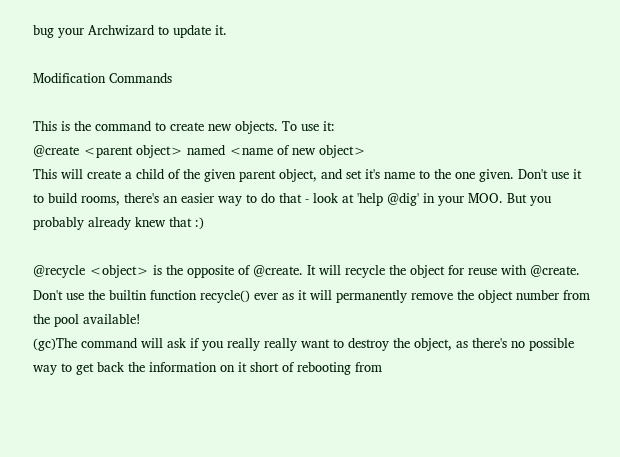bug your Archwizard to update it.

Modification Commands

This is the command to create new objects. To use it:
@create <parent object> named <name of new object>
This will create a child of the given parent object, and set it's name to the one given. Don't use it to build rooms, there's an easier way to do that - look at 'help @dig' in your MOO. But you probably already knew that :)

@recycle <object> is the opposite of @create. It will recycle the object for reuse with @create. Don't use the builtin function recycle() ever as it will permanently remove the object number from the pool available!
(gc)The command will ask if you really really want to destroy the object, as there's no possible way to get back the information on it short of rebooting from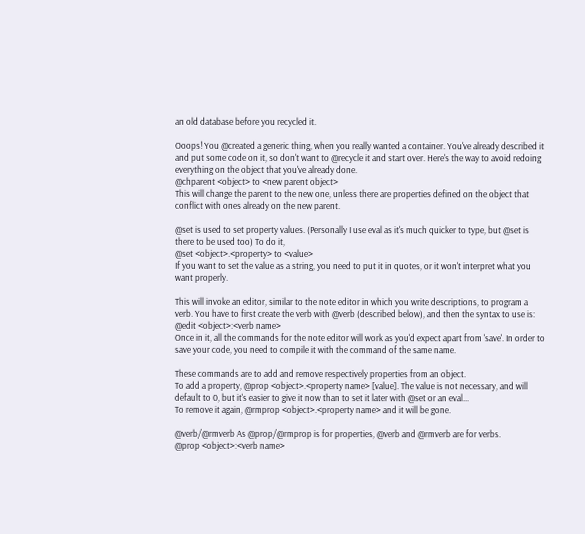an old database before you recycled it.

Ooops! You @created a generic thing, when you really wanted a container. You've already described it and put some code on it, so don't want to @recycle it and start over. Here's the way to avoid redoing everything on the object that you've already done.
@chparent <object> to <new parent object>
This will change the parent to the new one, unless there are properties defined on the object that conflict with ones already on the new parent.

@set is used to set property values. (Personally I use eval as it's much quicker to type, but @set is there to be used too) To do it,
@set <object>.<property> to <value>
If you want to set the value as a string, you need to put it in quotes, or it won't interpret what you want properly.

This will invoke an editor, similar to the note editor in which you write descriptions, to program a verb. You have to first create the verb with @verb (described below), and then the syntax to use is:
@edit <object>:<verb name>
Once in it, all the commands for the note editor will work as you'd expect apart from 'save'. In order to save your code, you need to compile it with the command of the same name.

These commands are to add and remove respectively properties from an object.
To add a property, @prop <object>.<property name> [value]. The value is not necessary, and will default to 0, but it's easier to give it now than to set it later with @set or an eval...
To remove it again, @rmprop <object>.<property name> and it will be gone.

@verb/@rmverb As @prop/@rmprop is for properties, @verb and @rmverb are for verbs.
@prop <object>:<verb name>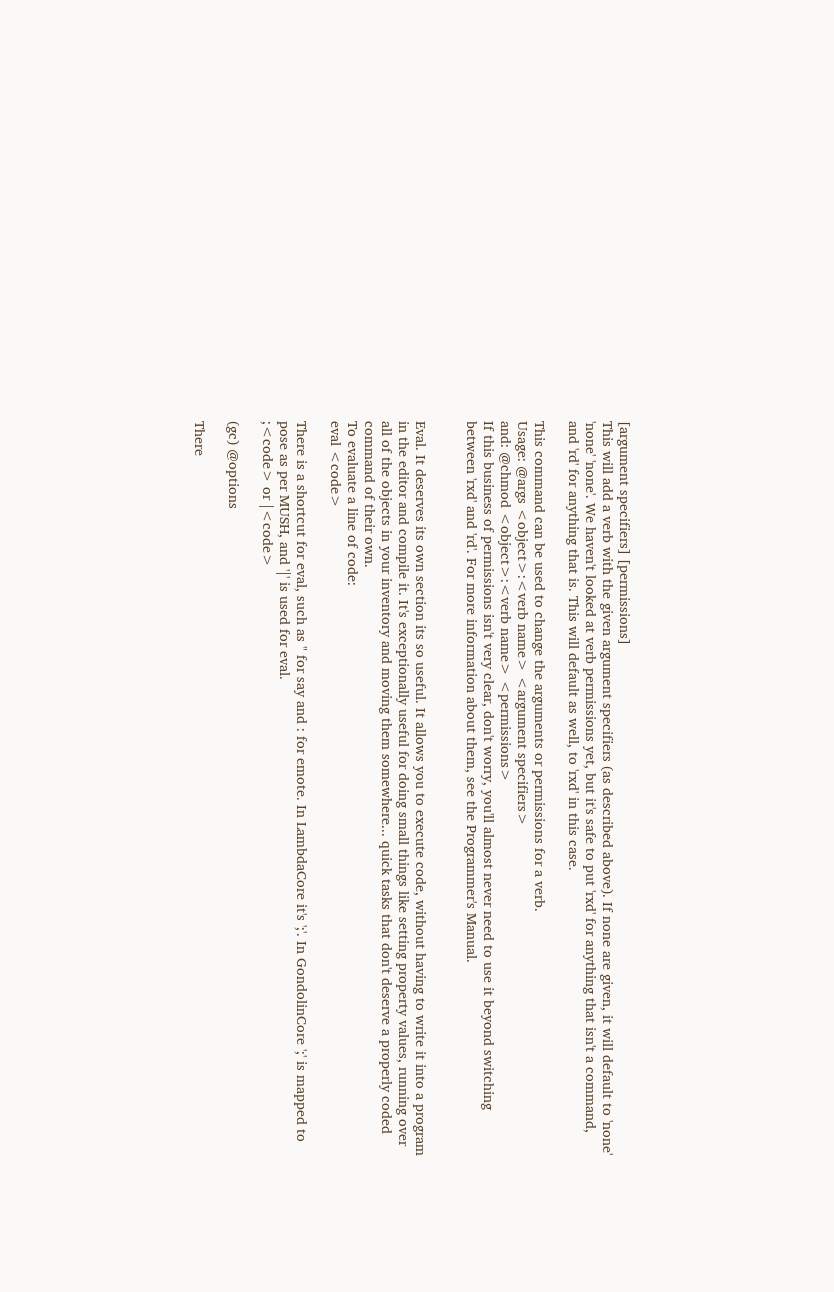[argument specifiers] [permissions]
This will add a verb with the given argument specifiers (as described above). If none are given, it will default to 'none' 'none' 'none'. We haven't looked at verb permissions yet, but it's safe to put 'rxd' for anything that isn't a command, and 'rd' for anything that is. This will default as well, to 'rxd' in this case.

This command can be used to change the arguments or permissions for a verb.
Usage: @args <object>:<verb name> <argument specifiers>
and: @chmod <object>:<verb name> <permissions>
If this business of permissions isn't very clear, don't worry, you'll almost never need to use it beyond switching between 'rxd' and 'rd'. For more information about them, see the Programmer's Manual.


Eval. It deserves its own section its so useful. It allows you to execute code, without having to write it into a program in the editor and compile it. It's exceptionally useful for doing small things like setting property values, running over all of the objects in your inventory and moving them somewhere... quick tasks that don't deserve a properly coded command of their own.
To evaluate a line of code:
eval <code>

There is a shortcut for eval, such as " for say and : for emote. In LambdaCore it's ';'. In GondolinCore ';' is mapped to pose as per MUSH, and '|' is used for eval.
;<code> or |<code>

(gc) @options

There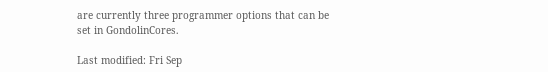are currently three programmer options that can be set in GondolinCores.

Last modified: Fri Sep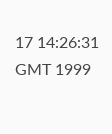17 14:26:31 GMT 1999